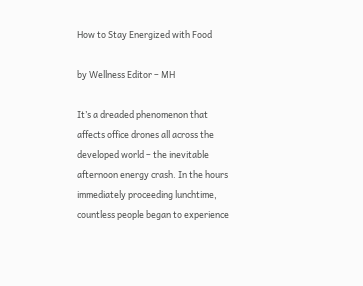How to Stay Energized with Food

by Wellness Editor – MH

It’s a dreaded phenomenon that affects office drones all across the developed world – the inevitable afternoon energy crash. In the hours immediately proceeding lunchtime, countless people began to experience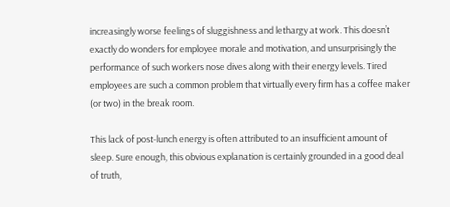increasingly worse feelings of sluggishness and lethargy at work. This doesn’t exactly do wonders for employee morale and motivation, and unsurprisingly the performance of such workers nose dives along with their energy levels. Tired employees are such a common problem that virtually every firm has a coffee maker (or two) in the break room.

This lack of post-lunch energy is often attributed to an insufficient amount of sleep. Sure enough, this obvious explanation is certainly grounded in a good deal of truth,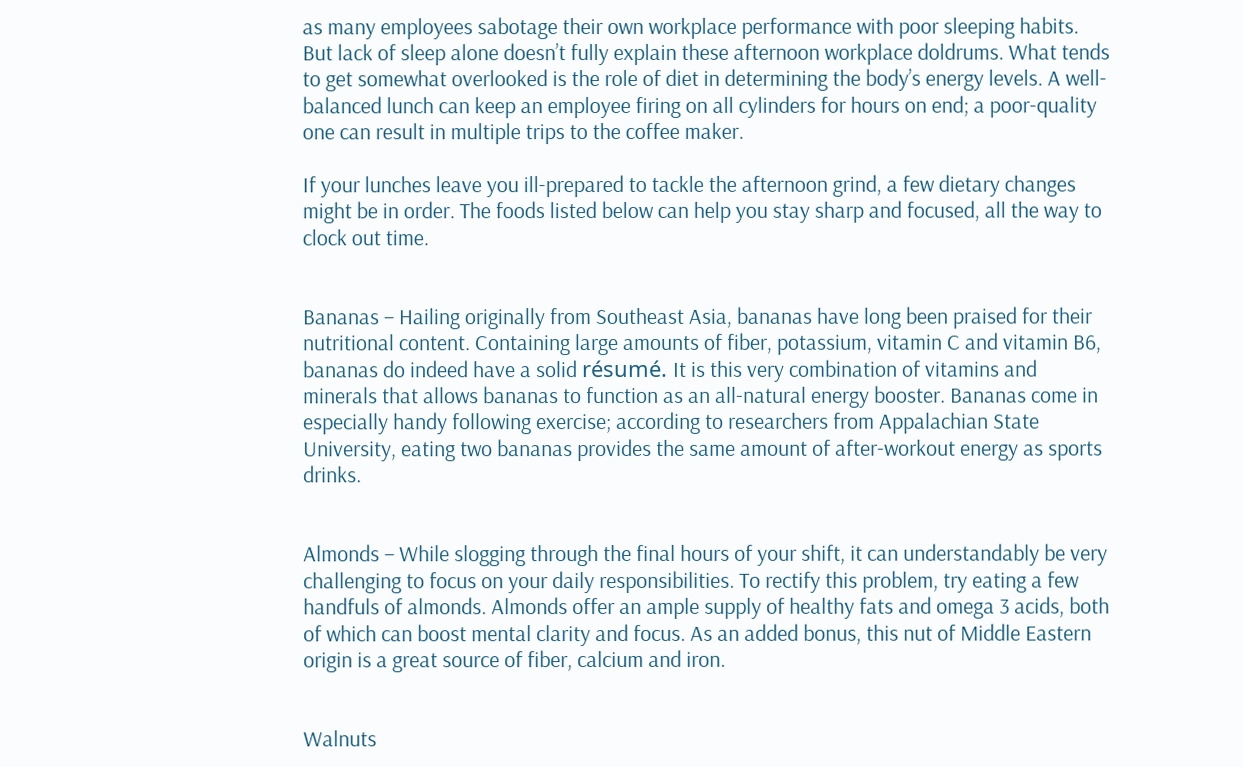as many employees sabotage their own workplace performance with poor sleeping habits. But lack of sleep alone doesn’t fully explain these afternoon workplace doldrums. What tends to get somewhat overlooked is the role of diet in determining the body’s energy levels. A well-balanced lunch can keep an employee firing on all cylinders for hours on end; a poor-quality one can result in multiple trips to the coffee maker.

If your lunches leave you ill-prepared to tackle the afternoon grind, a few dietary changes might be in order. The foods listed below can help you stay sharp and focused, all the way to clock out time.


Bananas – Hailing originally from Southeast Asia, bananas have long been praised for their nutritional content. Containing large amounts of fiber, potassium, vitamin C and vitamin B6, bananas do indeed have a solid résumé. It is this very combination of vitamins and minerals that allows bananas to function as an all-natural energy booster. Bananas come in especially handy following exercise; according to researchers from Appalachian State University, eating two bananas provides the same amount of after-workout energy as sports drinks.


Almonds – While slogging through the final hours of your shift, it can understandably be very challenging to focus on your daily responsibilities. To rectify this problem, try eating a few handfuls of almonds. Almonds offer an ample supply of healthy fats and omega 3 acids, both of which can boost mental clarity and focus. As an added bonus, this nut of Middle Eastern origin is a great source of fiber, calcium and iron.


Walnuts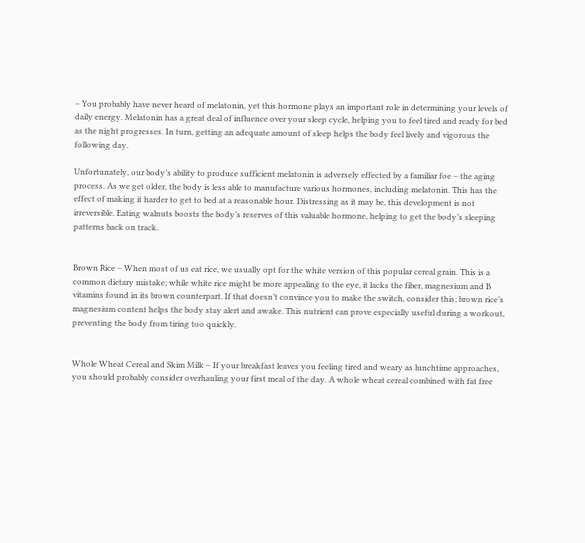– You probably have never heard of melatonin, yet this hormone plays an important role in determining your levels of daily energy. Melatonin has a great deal of influence over your sleep cycle, helping you to feel tired and ready for bed as the night progresses. In turn, getting an adequate amount of sleep helps the body feel lively and vigorous the following day.

Unfortunately, our body’s ability to produce sufficient melatonin is adversely effected by a familiar foe – the aging process. As we get older, the body is less able to manufacture various hormones, including melatonin. This has the effect of making it harder to get to bed at a reasonable hour. Distressing as it may be, this development is not irreversible. Eating walnuts boosts the body’s reserves of this valuable hormone, helping to get the body’s sleeping patterns back on track.


Brown Rice – When most of us eat rice, we usually opt for the white version of this popular cereal grain. This is a common dietary mistake; while white rice might be more appealing to the eye, it lacks the fiber, magnesium and B vitamins found in its brown counterpart. If that doesn’t convince you to make the switch, consider this; brown rice’s magnesium content helps the body stay alert and awake. This nutrient can prove especially useful during a workout, preventing the body from tiring too quickly.


Whole Wheat Cereal and Skim Milk – If your breakfast leaves you feeling tired and weary as lunchtime approaches, you should probably consider overhauling your first meal of the day. A whole wheat cereal combined with fat free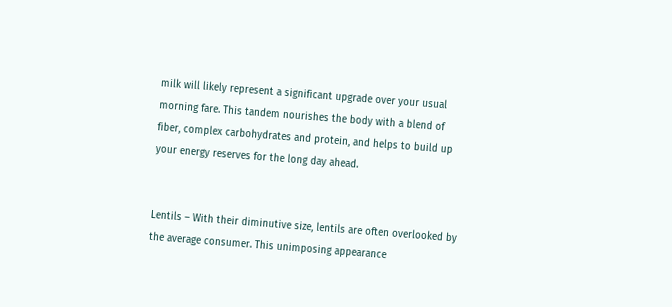milk will likely represent a significant upgrade over your usual morning fare. This tandem nourishes the body with a blend of fiber, complex carbohydrates and protein, and helps to build up your energy reserves for the long day ahead.


Lentils – With their diminutive size, lentils are often overlooked by the average consumer. This unimposing appearance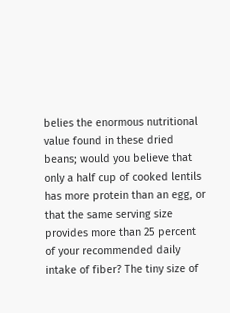belies the enormous nutritional value found in these dried beans; would you believe that only a half cup of cooked lentils has more protein than an egg, or that the same serving size provides more than 25 percent of your recommended daily intake of fiber? The tiny size of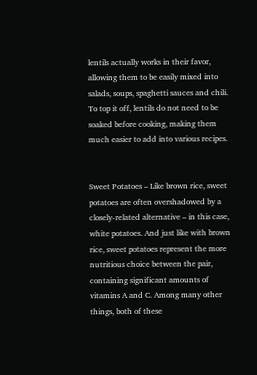lentils actually works in their favor, allowing them to be easily mixed into salads, soups, spaghetti sauces and chili. To top it off, lentils do not need to be soaked before cooking, making them much easier to add into various recipes.


Sweet Potatoes – Like brown rice, sweet potatoes are often overshadowed by a closely-related alternative – in this case, white potatoes. And just like with brown rice, sweet potatoes represent the more nutritious choice between the pair, containing significant amounts of vitamins A and C. Among many other things, both of these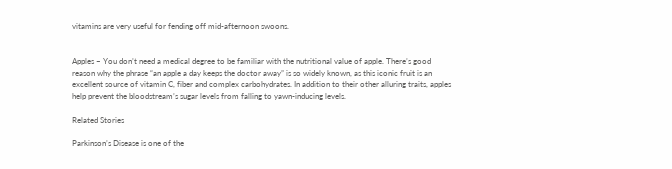vitamins are very useful for fending off mid-afternoon swoons.


Apples – You don’t need a medical degree to be familiar with the nutritional value of apple. There’s good reason why the phrase “an apple a day keeps the doctor away” is so widely known, as this iconic fruit is an excellent source of vitamin C, fiber and complex carbohydrates. In addition to their other alluring traits, apples help prevent the bloodstream’s sugar levels from falling to yawn-inducing levels.

Related Stories

Parkinson’s Disease is one of the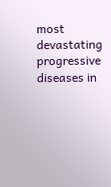most devastating progressive diseases in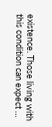existence. Those living with this condition can expect …